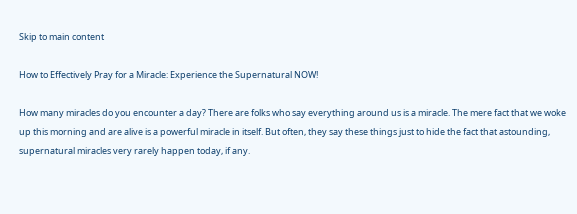Skip to main content

How to Effectively Pray for a Miracle: Experience the Supernatural NOW!

How many miracles do you encounter a day? There are folks who say everything around us is a miracle. The mere fact that we woke up this morning and are alive is a powerful miracle in itself. But often, they say these things just to hide the fact that astounding, supernatural miracles very rarely happen today, if any.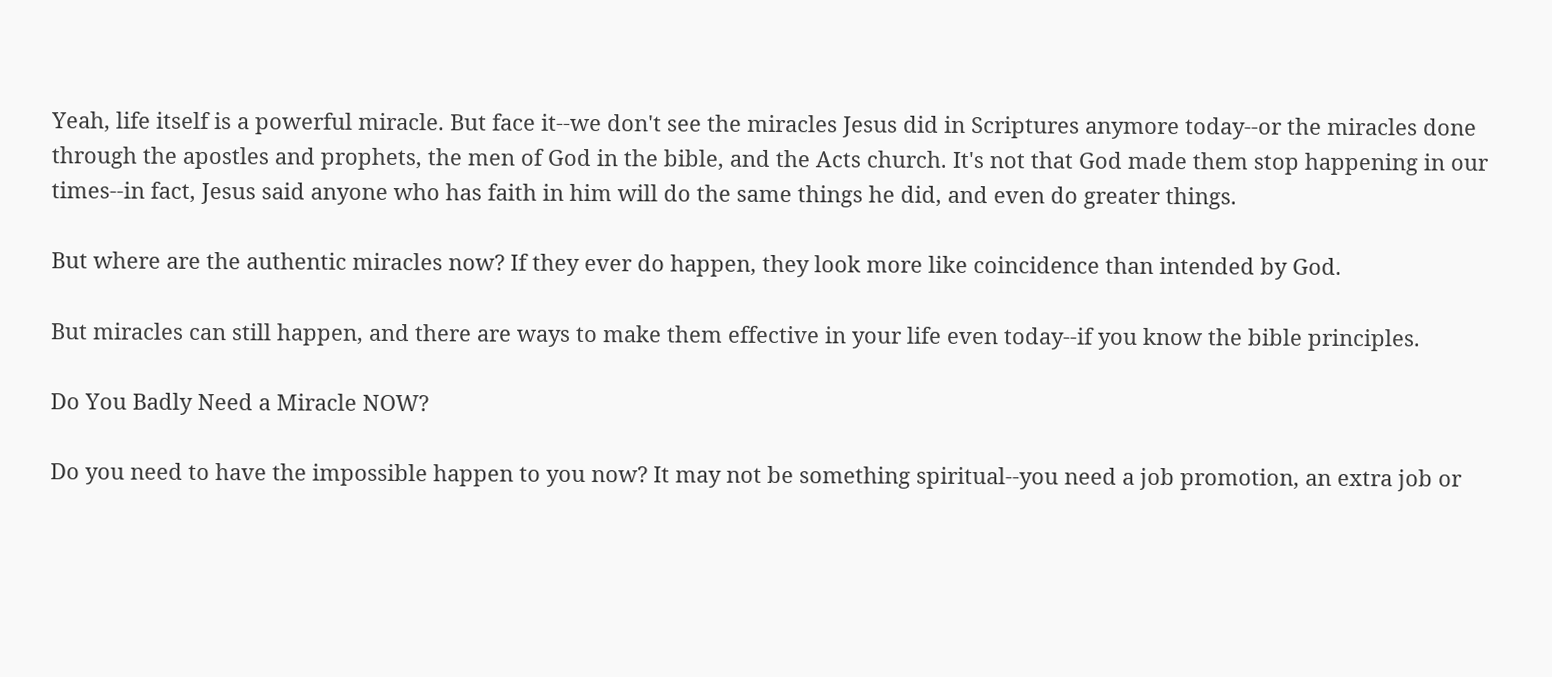Yeah, life itself is a powerful miracle. But face it--we don't see the miracles Jesus did in Scriptures anymore today--or the miracles done through the apostles and prophets, the men of God in the bible, and the Acts church. It's not that God made them stop happening in our times--in fact, Jesus said anyone who has faith in him will do the same things he did, and even do greater things.

But where are the authentic miracles now? If they ever do happen, they look more like coincidence than intended by God.

But miracles can still happen, and there are ways to make them effective in your life even today--if you know the bible principles.

Do You Badly Need a Miracle NOW?

Do you need to have the impossible happen to you now? It may not be something spiritual--you need a job promotion, an extra job or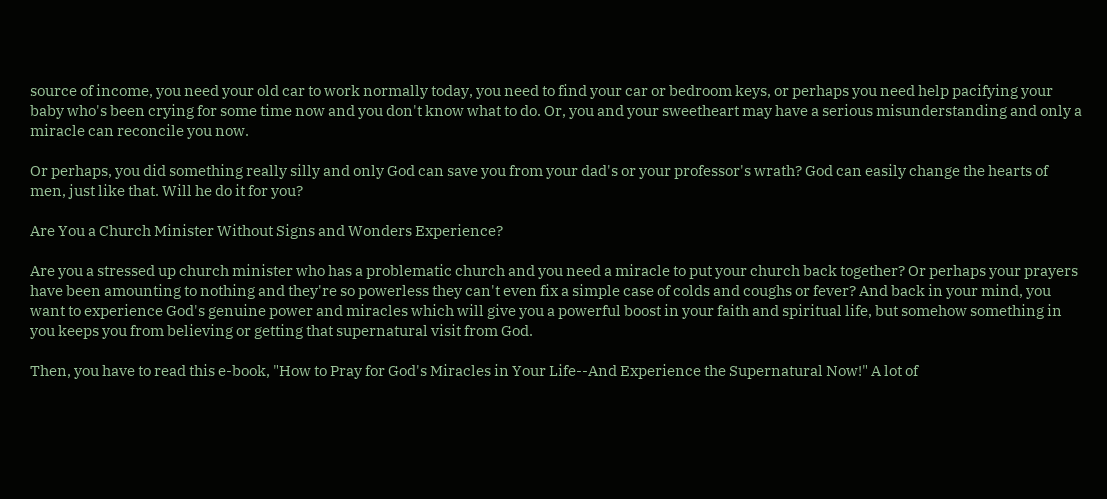source of income, you need your old car to work normally today, you need to find your car or bedroom keys, or perhaps you need help pacifying your baby who's been crying for some time now and you don't know what to do. Or, you and your sweetheart may have a serious misunderstanding and only a miracle can reconcile you now.

Or perhaps, you did something really silly and only God can save you from your dad's or your professor's wrath? God can easily change the hearts of men, just like that. Will he do it for you?

Are You a Church Minister Without Signs and Wonders Experience?

Are you a stressed up church minister who has a problematic church and you need a miracle to put your church back together? Or perhaps your prayers have been amounting to nothing and they're so powerless they can't even fix a simple case of colds and coughs or fever? And back in your mind, you want to experience God's genuine power and miracles which will give you a powerful boost in your faith and spiritual life, but somehow something in you keeps you from believing or getting that supernatural visit from God.

Then, you have to read this e-book, "How to Pray for God's Miracles in Your Life--And Experience the Supernatural Now!" A lot of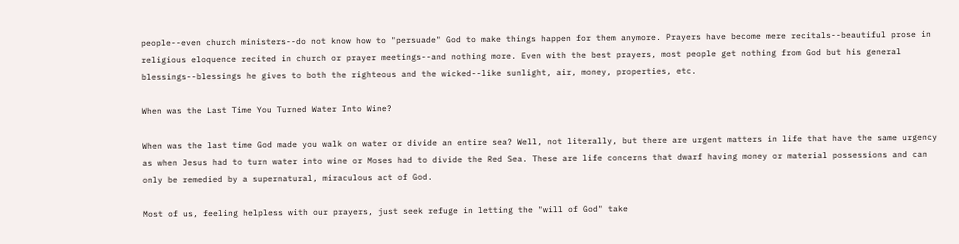people--even church ministers--do not know how to "persuade" God to make things happen for them anymore. Prayers have become mere recitals--beautiful prose in religious eloquence recited in church or prayer meetings--and nothing more. Even with the best prayers, most people get nothing from God but his general blessings--blessings he gives to both the righteous and the wicked--like sunlight, air, money, properties, etc.

When was the Last Time You Turned Water Into Wine?

When was the last time God made you walk on water or divide an entire sea? Well, not literally, but there are urgent matters in life that have the same urgency as when Jesus had to turn water into wine or Moses had to divide the Red Sea. These are life concerns that dwarf having money or material possessions and can only be remedied by a supernatural, miraculous act of God.

Most of us, feeling helpless with our prayers, just seek refuge in letting the "will of God" take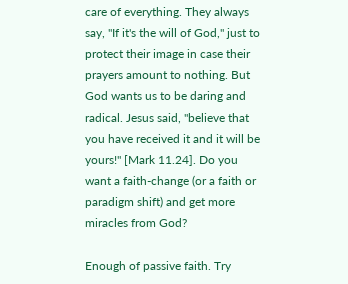care of everything. They always say, "If it's the will of God," just to protect their image in case their prayers amount to nothing. But God wants us to be daring and radical. Jesus said, "believe that you have received it and it will be yours!" [Mark 11.24]. Do you want a faith-change (or a faith or paradigm shift) and get more miracles from God?

Enough of passive faith. Try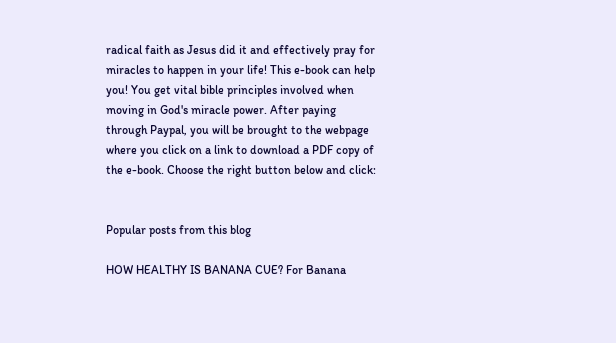radical faith as Jesus did it and effectively pray for miracles to happen in your life! This e-book can help you! You get vital bible principles involved when moving in God's miracle power. After paying through Paypal, you will be brought to the webpage where you click on a link to download a PDF copy of the e-book. Choose the right button below and click:


Popular posts from this blog

HOW HEALTHY IS BANANA CUE? For Banana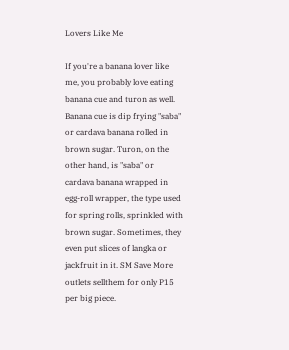Lovers Like Me

If you're a banana lover like me, you probably love eating banana cue and turon as well. Banana cue is dip frying "saba" or cardava banana rolled in brown sugar. Turon, on the other hand, is "saba" or cardava banana wrapped in egg-roll wrapper, the type used for spring rolls, sprinkled with brown sugar. Sometimes, they even put slices of langka or jackfruit in it. SM Save More outlets sellthem for only P15 per big piece.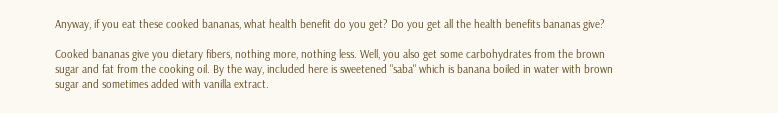Anyway, if you eat these cooked bananas, what health benefit do you get? Do you get all the health benefits bananas give?

Cooked bananas give you dietary fibers, nothing more, nothing less. Well, you also get some carbohydrates from the brown sugar and fat from the cooking oil. By the way, included here is sweetened "saba" which is banana boiled in water with brown sugar and sometimes added with vanilla extract.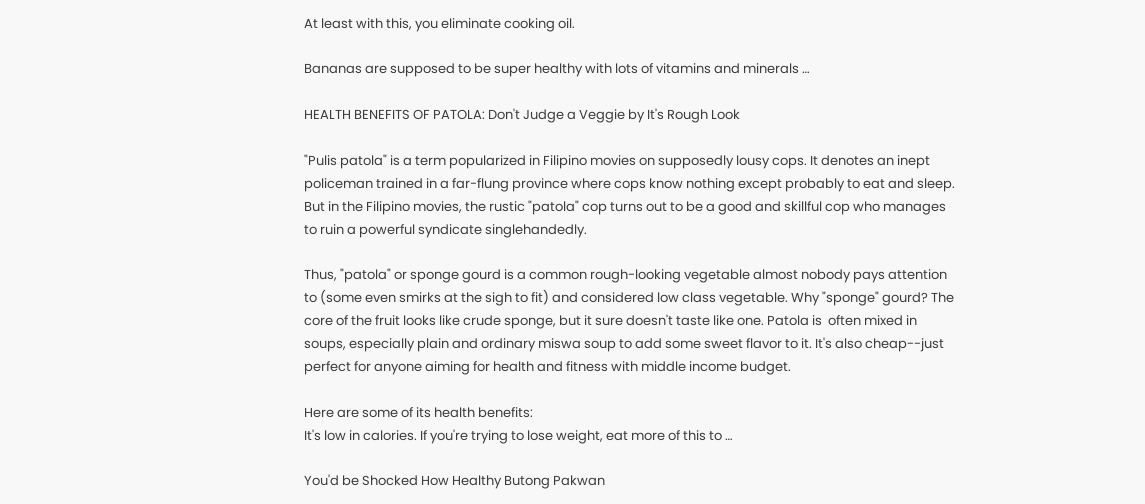At least with this, you eliminate cooking oil.

Bananas are supposed to be super healthy with lots of vitamins and minerals …

HEALTH BENEFITS OF PATOLA: Don't Judge a Veggie by It's Rough Look

"Pulis patola" is a term popularized in Filipino movies on supposedly lousy cops. It denotes an inept policeman trained in a far-flung province where cops know nothing except probably to eat and sleep. But in the Filipino movies, the rustic "patola" cop turns out to be a good and skillful cop who manages to ruin a powerful syndicate singlehandedly.

Thus, "patola" or sponge gourd is a common rough-looking vegetable almost nobody pays attention to (some even smirks at the sigh to fit) and considered low class vegetable. Why "sponge" gourd? The core of the fruit looks like crude sponge, but it sure doesn't taste like one. Patola is  often mixed in soups, especially plain and ordinary miswa soup to add some sweet flavor to it. It's also cheap--just perfect for anyone aiming for health and fitness with middle income budget.

Here are some of its health benefits:
It's low in calories. If you're trying to lose weight, eat more of this to …

You'd be Shocked How Healthy Butong Pakwan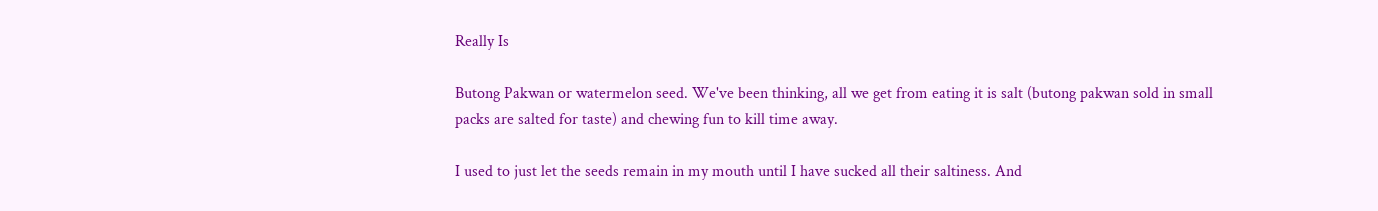Really Is

Butong Pakwan or watermelon seed. We've been thinking, all we get from eating it is salt (butong pakwan sold in small packs are salted for taste) and chewing fun to kill time away.

I used to just let the seeds remain in my mouth until I have sucked all their saltiness. And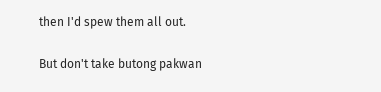then I'd spew them all out.

But don't take butong pakwan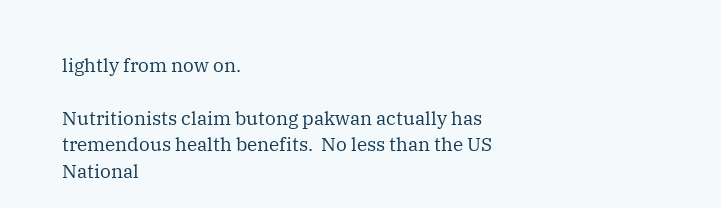lightly from now on.

Nutritionists claim butong pakwan actually has tremendous health benefits.  No less than the US National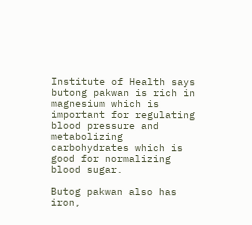Institute of Health says butong pakwan is rich in magnesium which is important for regulating blood pressure and metabolizing carbohydrates which is good for normalizing blood sugar.

Butog pakwan also has iron,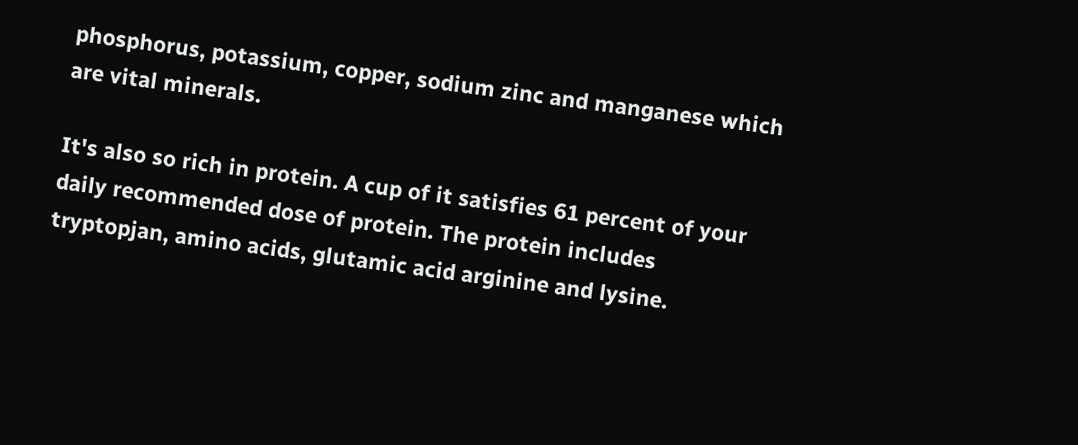phosphorus, potassium, copper, sodium zinc and manganese which are vital minerals.

It's also so rich in protein. A cup of it satisfies 61 percent of your daily recommended dose of protein. The protein includes tryptopjan, amino acids, glutamic acid arginine and lysine.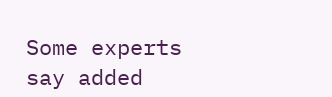Some experts say added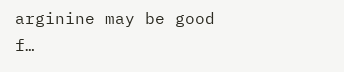arginine may be good f…